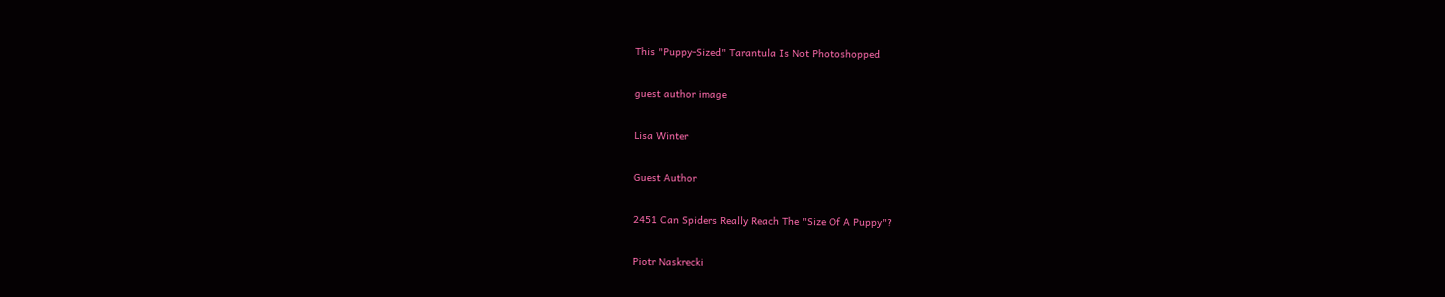This "Puppy-Sized" Tarantula Is Not Photoshopped

guest author image

Lisa Winter

Guest Author

2451 Can Spiders Really Reach The "Size Of A Puppy"?

Piotr Naskrecki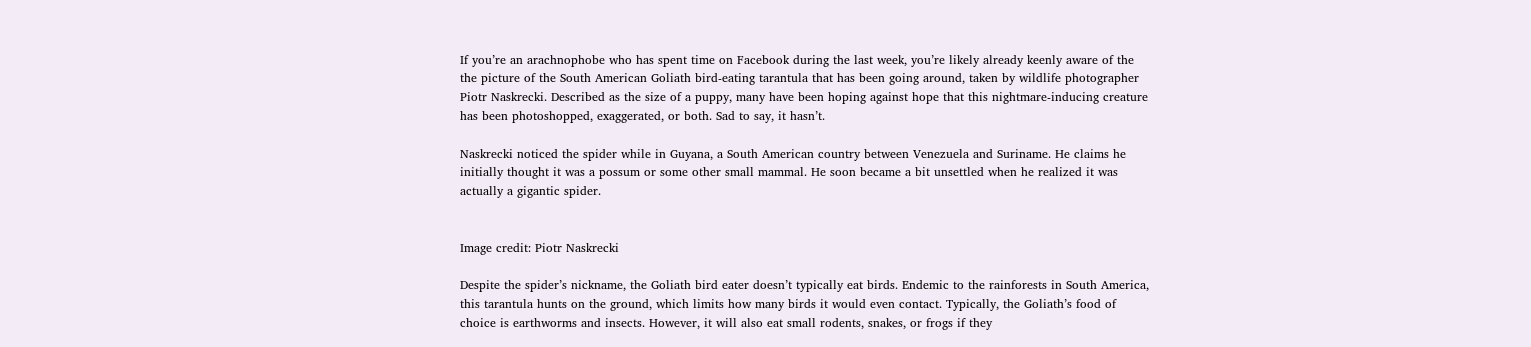If you’re an arachnophobe who has spent time on Facebook during the last week, you’re likely already keenly aware of the the picture of the South American Goliath bird-eating tarantula that has been going around, taken by wildlife photographer Piotr Naskrecki. Described as the size of a puppy, many have been hoping against hope that this nightmare-inducing creature has been photoshopped, exaggerated, or both. Sad to say, it hasn’t.

Naskrecki noticed the spider while in Guyana, a South American country between Venezuela and Suriname. He claims he initially thought it was a possum or some other small mammal. He soon became a bit unsettled when he realized it was actually a gigantic spider.


Image credit: Piotr Naskrecki

Despite the spider’s nickname, the Goliath bird eater doesn’t typically eat birds. Endemic to the rainforests in South America, this tarantula hunts on the ground, which limits how many birds it would even contact. Typically, the Goliath’s food of choice is earthworms and insects. However, it will also eat small rodents, snakes, or frogs if they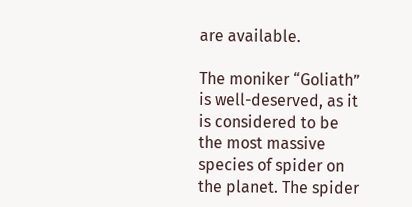are available.

The moniker “Goliath” is well-deserved, as it is considered to be the most massive species of spider on the planet. The spider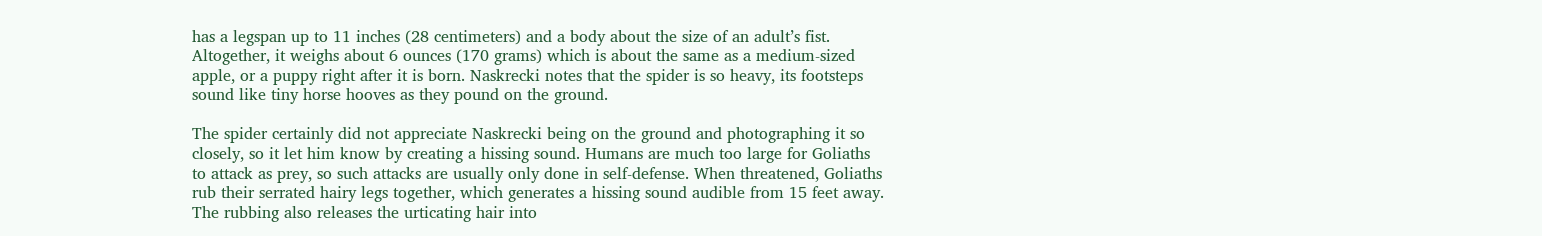has a legspan up to 11 inches (28 centimeters) and a body about the size of an adult’s fist. Altogether, it weighs about 6 ounces (170 grams) which is about the same as a medium-sized apple, or a puppy right after it is born. Naskrecki notes that the spider is so heavy, its footsteps sound like tiny horse hooves as they pound on the ground.

The spider certainly did not appreciate Naskrecki being on the ground and photographing it so closely, so it let him know by creating a hissing sound. Humans are much too large for Goliaths to attack as prey, so such attacks are usually only done in self-defense. When threatened, Goliaths rub their serrated hairy legs together, which generates a hissing sound audible from 15 feet away. The rubbing also releases the urticating hair into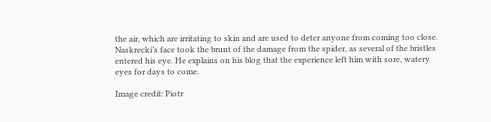the air, which are irritating to skin and are used to deter anyone from coming too close. Naskrecki’s face took the brunt of the damage from the spider, as several of the bristles entered his eye. He explains on his blog that the experience left him with sore, watery eyes for days to come.

Image credit: Piotr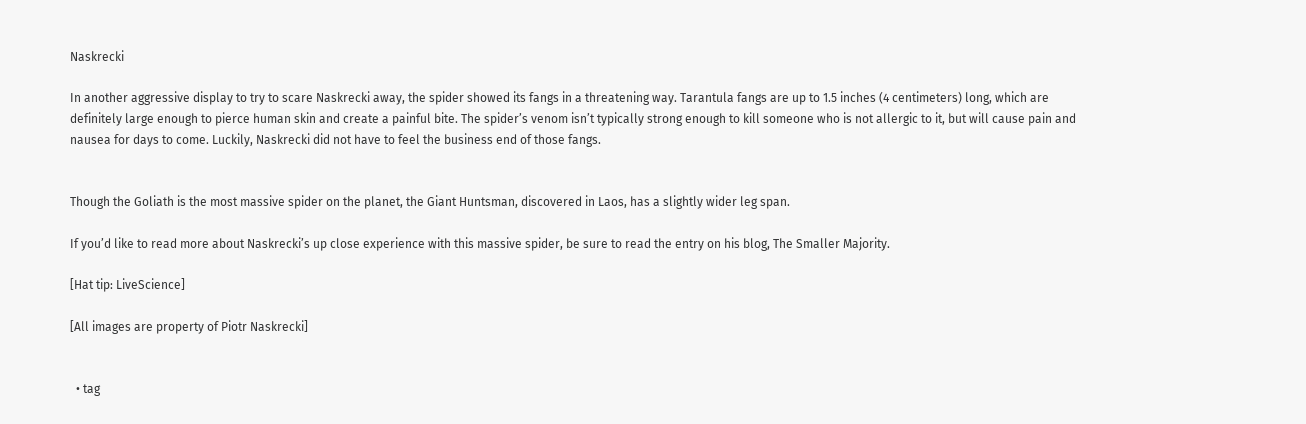Naskrecki

In another aggressive display to try to scare Naskrecki away, the spider showed its fangs in a threatening way. Tarantula fangs are up to 1.5 inches (4 centimeters) long, which are definitely large enough to pierce human skin and create a painful bite. The spider’s venom isn’t typically strong enough to kill someone who is not allergic to it, but will cause pain and nausea for days to come. Luckily, Naskrecki did not have to feel the business end of those fangs.


Though the Goliath is the most massive spider on the planet, the Giant Huntsman, discovered in Laos, has a slightly wider leg span.

If you’d like to read more about Naskrecki’s up close experience with this massive spider, be sure to read the entry on his blog, The Smaller Majority.

[Hat tip: LiveScience]

[All images are property of Piotr Naskrecki]


  • tag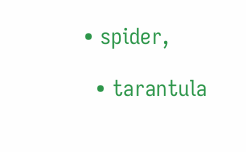• spider,

  • tarantula